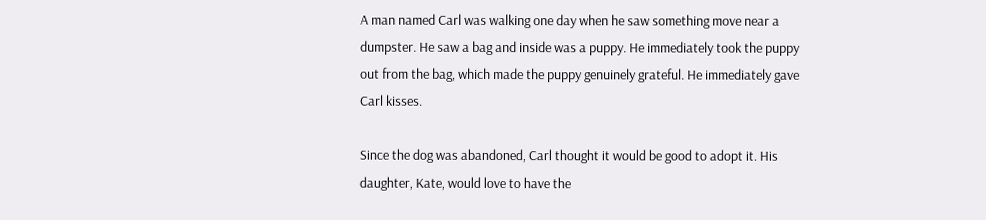A man named Carl was walking one day when he saw something move near a dumpster. He saw a bag and inside was a puppy. He immediately took the puppy out from the bag, which made the puppy genuinely grateful. He immediately gave Carl kisses.

Since the dog was abandoned, Carl thought it would be good to adopt it. His daughter, Kate, would love to have the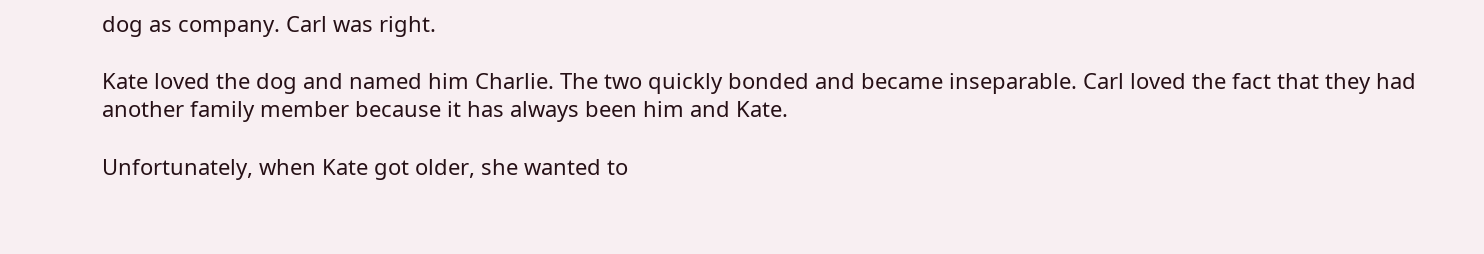dog as company. Carl was right.

Kate loved the dog and named him Charlie. The two quickly bonded and became inseparable. Carl loved the fact that they had another family member because it has always been him and Kate.

Unfortunately, when Kate got older, she wanted to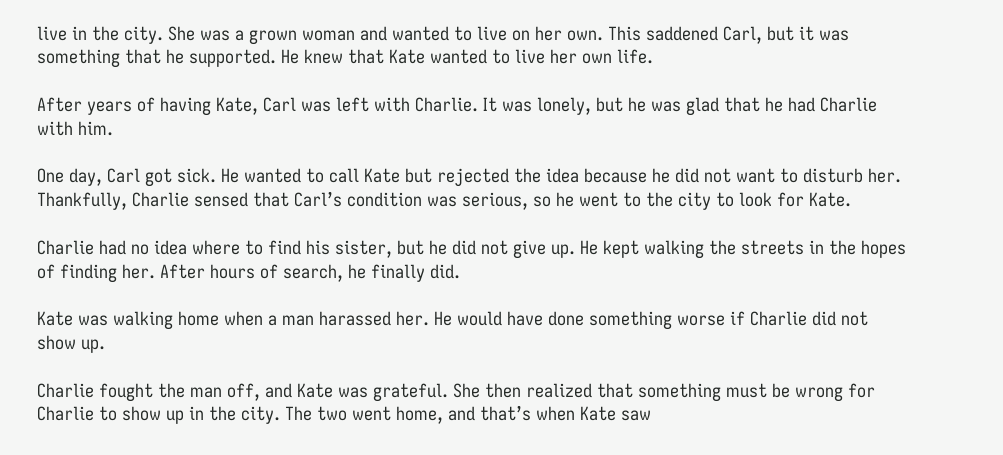live in the city. She was a grown woman and wanted to live on her own. This saddened Carl, but it was something that he supported. He knew that Kate wanted to live her own life.

After years of having Kate, Carl was left with Charlie. It was lonely, but he was glad that he had Charlie with him.

One day, Carl got sick. He wanted to call Kate but rejected the idea because he did not want to disturb her. Thankfully, Charlie sensed that Carl’s condition was serious, so he went to the city to look for Kate.

Charlie had no idea where to find his sister, but he did not give up. He kept walking the streets in the hopes of finding her. After hours of search, he finally did.

Kate was walking home when a man harassed her. He would have done something worse if Charlie did not show up.

Charlie fought the man off, and Kate was grateful. She then realized that something must be wrong for Charlie to show up in the city. The two went home, and that’s when Kate saw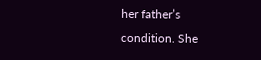her father’s condition. She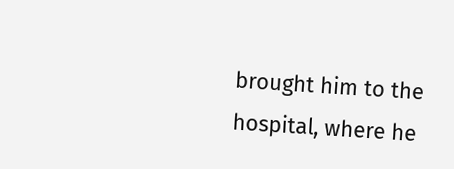brought him to the hospital, where he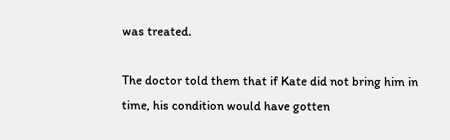was treated.

The doctor told them that if Kate did not bring him in time, his condition would have gotten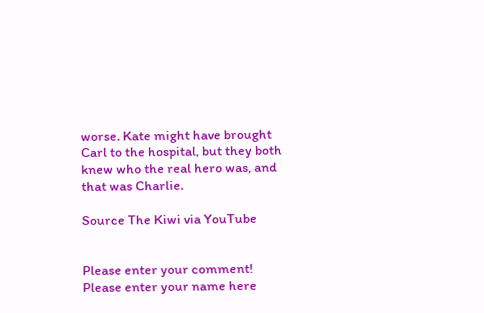worse. Kate might have brought Carl to the hospital, but they both knew who the real hero was, and that was Charlie.

Source The Kiwi via YouTube


Please enter your comment!
Please enter your name here